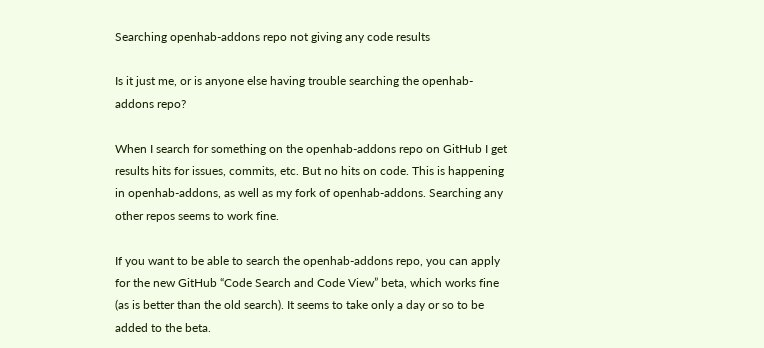Searching openhab-addons repo not giving any code results

Is it just me, or is anyone else having trouble searching the openhab-addons repo?

When I search for something on the openhab-addons repo on GitHub I get results hits for issues, commits, etc. But no hits on code. This is happening in openhab-addons, as well as my fork of openhab-addons. Searching any other repos seems to work fine.

If you want to be able to search the openhab-addons repo, you can apply for the new GitHub “Code Search and Code View” beta, which works fine (as is better than the old search). It seems to take only a day or so to be added to the beta.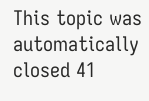This topic was automatically closed 41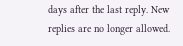days after the last reply. New replies are no longer allowed.